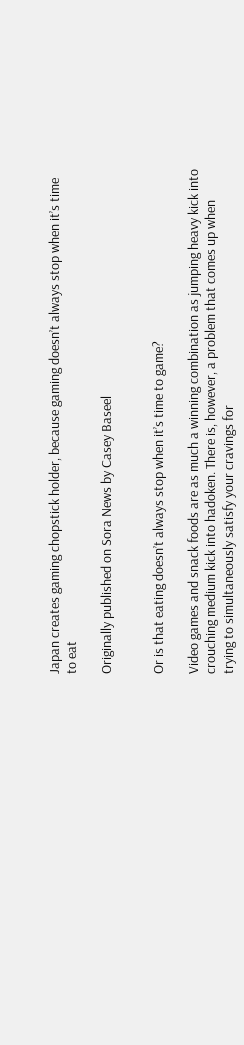Japan creates gaming chopstick holder, because gaming doesn’t always stop when it’s time to eat

Originally published on Sora News by Casey Baseel


Or is that eating doesn’t always stop when it’s time to game?

Video games and snack foods are as much a winning combination as jumping heavy kick into crouching medium kick into hadoken. There is, however, a problem that comes up when trying to simultaneously satisfy your cravings for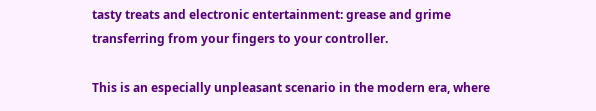tasty treats and electronic entertainment: grease and grime transferring from your fingers to your controller.

This is an especially unpleasant scenario in the modern era, where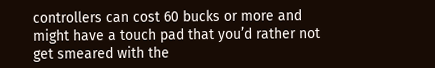controllers can cost 60 bucks or more and might have a touch pad that you’d rather not get smeared with the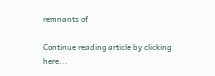remnants of

Continue reading article by clicking here...